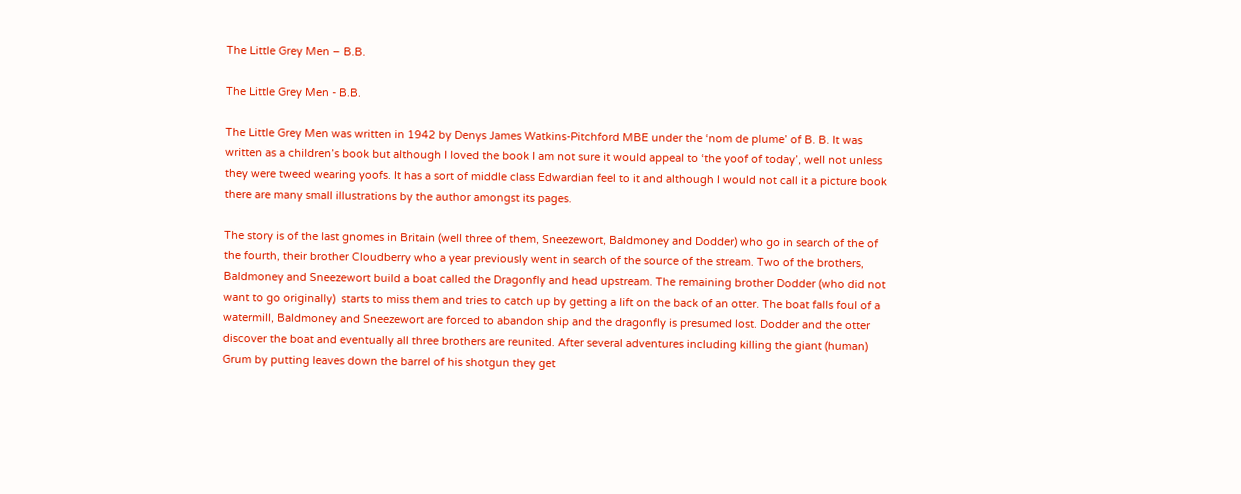The Little Grey Men – B.B.

The Little Grey Men - B.B.

The Little Grey Men was written in 1942 by Denys James Watkins-Pitchford MBE under the ‘nom de plume’ of B. B. It was written as a children’s book but although I loved the book I am not sure it would appeal to ‘the yoof of today’, well not unless they were tweed wearing yoofs. It has a sort of middle class Edwardian feel to it and although I would not call it a picture book there are many small illustrations by the author amongst its pages.

The story is of the last gnomes in Britain (well three of them, Sneezewort, Baldmoney and Dodder) who go in search of the of the fourth, their brother Cloudberry who a year previously went in search of the source of the stream. Two of the brothers,  Baldmoney and Sneezewort build a boat called the Dragonfly and head upstream. The remaining brother Dodder (who did not want to go originally)  starts to miss them and tries to catch up by getting a lift on the back of an otter. The boat falls foul of a watermill, Baldmoney and Sneezewort are forced to abandon ship and the dragonfly is presumed lost. Dodder and the otter discover the boat and eventually all three brothers are reunited. After several adventures including killing the giant (human) Grum by putting leaves down the barrel of his shotgun they get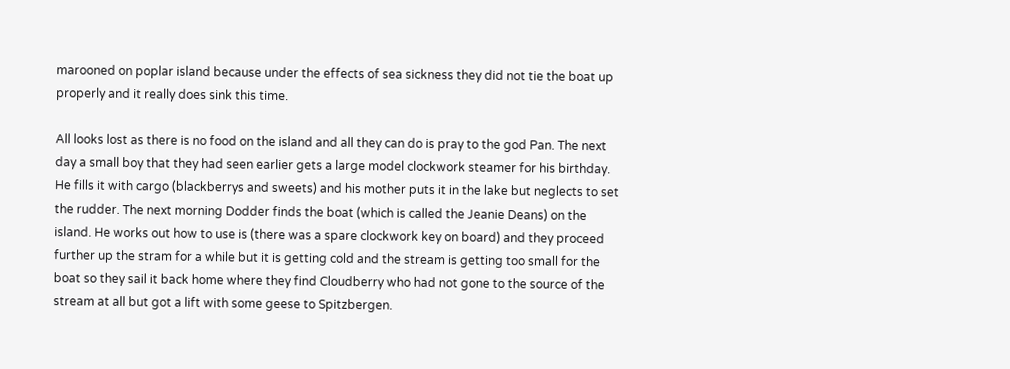marooned on poplar island because under the effects of sea sickness they did not tie the boat up properly and it really does sink this time.

All looks lost as there is no food on the island and all they can do is pray to the god Pan. The next day a small boy that they had seen earlier gets a large model clockwork steamer for his birthday. He fills it with cargo (blackberrys and sweets) and his mother puts it in the lake but neglects to set the rudder. The next morning Dodder finds the boat (which is called the Jeanie Deans) on the island. He works out how to use is (there was a spare clockwork key on board) and they proceed further up the stram for a while but it is getting cold and the stream is getting too small for the boat so they sail it back home where they find Cloudberry who had not gone to the source of the stream at all but got a lift with some geese to Spitzbergen.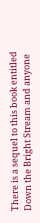There is a sequel to this book entitled Down the Bright Stream and anyone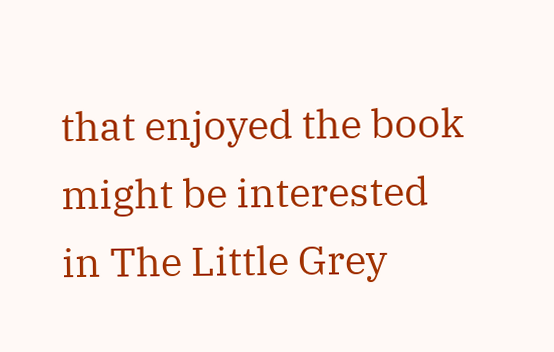that enjoyed the book might be interested in The Little Grey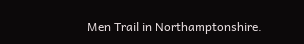Men Trail in Northamptonshire.